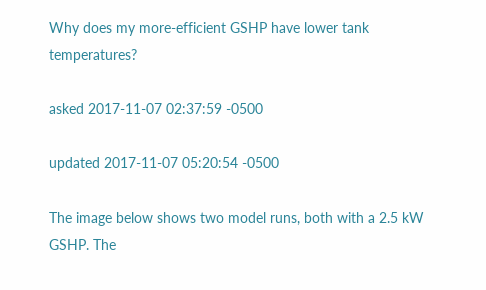Why does my more-efficient GSHP have lower tank temperatures?

asked 2017-11-07 02:37:59 -0500

updated 2017-11-07 05:20:54 -0500

The image below shows two model runs, both with a 2.5 kW GSHP. The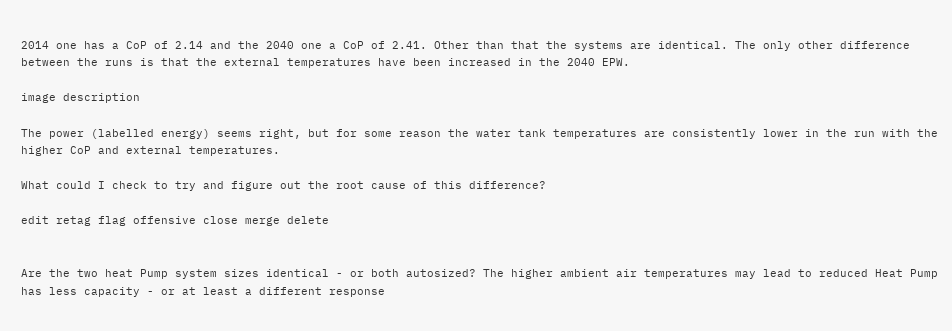2014 one has a CoP of 2.14 and the 2040 one a CoP of 2.41. Other than that the systems are identical. The only other difference between the runs is that the external temperatures have been increased in the 2040 EPW.

image description

The power (labelled energy) seems right, but for some reason the water tank temperatures are consistently lower in the run with the higher CoP and external temperatures.

What could I check to try and figure out the root cause of this difference?

edit retag flag offensive close merge delete


Are the two heat Pump system sizes identical - or both autosized? The higher ambient air temperatures may lead to reduced Heat Pump has less capacity - or at least a different response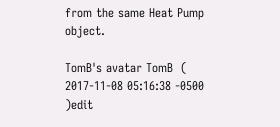from the same Heat Pump object.

TomB's avatar TomB  ( 2017-11-08 05:16:38 -0500 )edit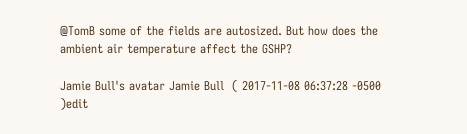@TomB some of the fields are autosized. But how does the ambient air temperature affect the GSHP?

Jamie Bull's avatar Jamie Bull  ( 2017-11-08 06:37:28 -0500 )edit